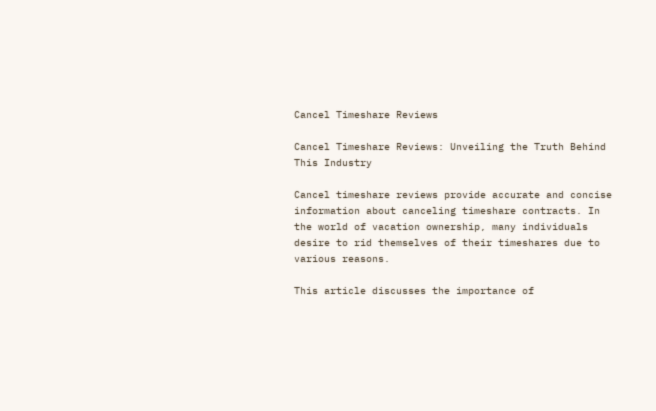Cancel Timeshare Reviews

Cancel Timeshare Reviews: Unveiling the Truth Behind This Industry

Cancel timeshare reviews provide accurate and concise information about canceling timeshare contracts. In the world of vacation ownership, many individuals desire to rid themselves of their timeshares due to various reasons.

This article discusses the importance of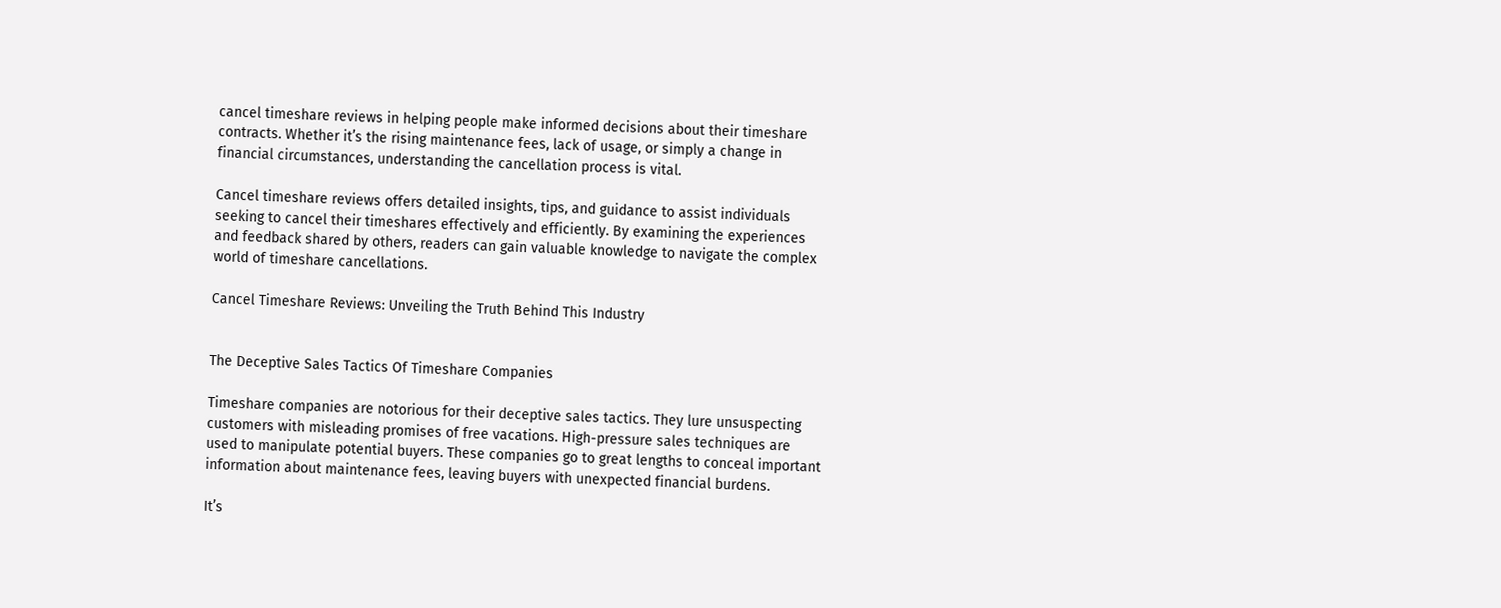cancel timeshare reviews in helping people make informed decisions about their timeshare contracts. Whether it’s the rising maintenance fees, lack of usage, or simply a change in financial circumstances, understanding the cancellation process is vital.

Cancel timeshare reviews offers detailed insights, tips, and guidance to assist individuals seeking to cancel their timeshares effectively and efficiently. By examining the experiences and feedback shared by others, readers can gain valuable knowledge to navigate the complex world of timeshare cancellations.

Cancel Timeshare Reviews: Unveiling the Truth Behind This Industry


The Deceptive Sales Tactics Of Timeshare Companies

Timeshare companies are notorious for their deceptive sales tactics. They lure unsuspecting customers with misleading promises of free vacations. High-pressure sales techniques are used to manipulate potential buyers. These companies go to great lengths to conceal important information about maintenance fees, leaving buyers with unexpected financial burdens.

It’s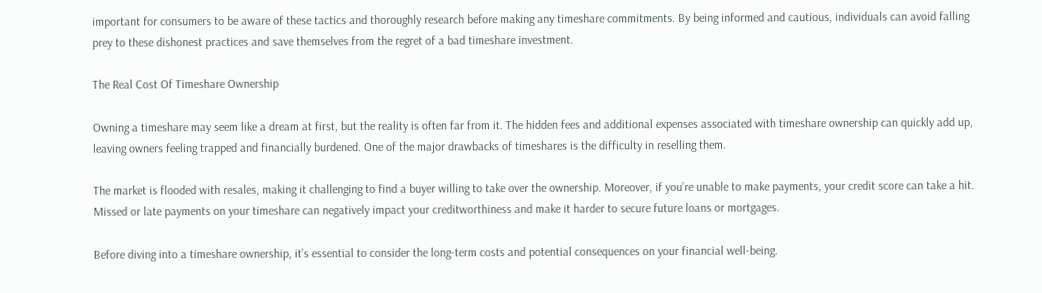important for consumers to be aware of these tactics and thoroughly research before making any timeshare commitments. By being informed and cautious, individuals can avoid falling prey to these dishonest practices and save themselves from the regret of a bad timeshare investment.

The Real Cost Of Timeshare Ownership

Owning a timeshare may seem like a dream at first, but the reality is often far from it. The hidden fees and additional expenses associated with timeshare ownership can quickly add up, leaving owners feeling trapped and financially burdened. One of the major drawbacks of timeshares is the difficulty in reselling them.

The market is flooded with resales, making it challenging to find a buyer willing to take over the ownership. Moreover, if you’re unable to make payments, your credit score can take a hit. Missed or late payments on your timeshare can negatively impact your creditworthiness and make it harder to secure future loans or mortgages.

Before diving into a timeshare ownership, it’s essential to consider the long-term costs and potential consequences on your financial well-being.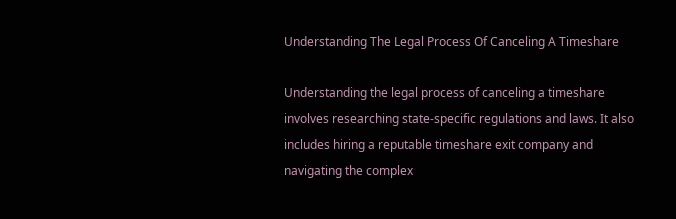Understanding The Legal Process Of Canceling A Timeshare

Understanding the legal process of canceling a timeshare involves researching state-specific regulations and laws. It also includes hiring a reputable timeshare exit company and navigating the complex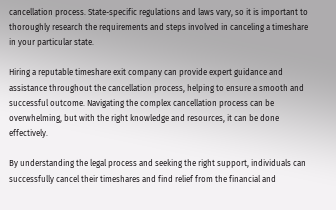cancellation process. State-specific regulations and laws vary, so it is important to thoroughly research the requirements and steps involved in canceling a timeshare in your particular state.

Hiring a reputable timeshare exit company can provide expert guidance and assistance throughout the cancellation process, helping to ensure a smooth and successful outcome. Navigating the complex cancellation process can be overwhelming, but with the right knowledge and resources, it can be done effectively.

By understanding the legal process and seeking the right support, individuals can successfully cancel their timeshares and find relief from the financial and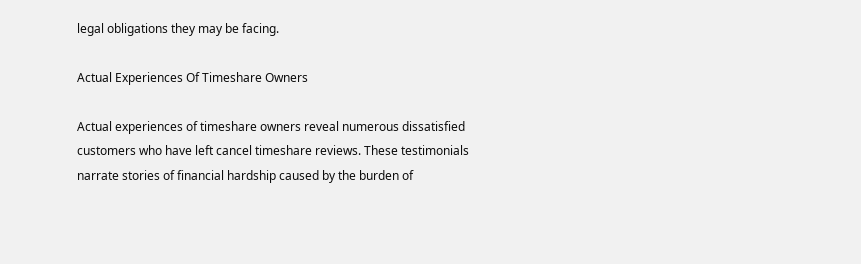legal obligations they may be facing.

Actual Experiences Of Timeshare Owners

Actual experiences of timeshare owners reveal numerous dissatisfied customers who have left cancel timeshare reviews. These testimonials narrate stories of financial hardship caused by the burden of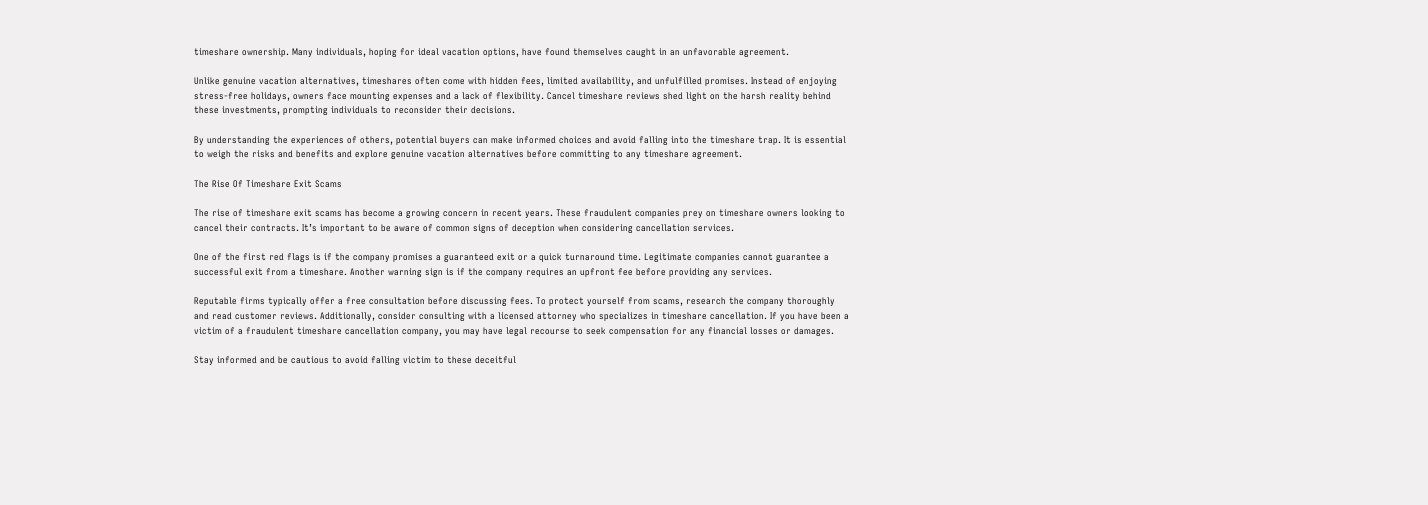timeshare ownership. Many individuals, hoping for ideal vacation options, have found themselves caught in an unfavorable agreement.

Unlike genuine vacation alternatives, timeshares often come with hidden fees, limited availability, and unfulfilled promises. Instead of enjoying stress-free holidays, owners face mounting expenses and a lack of flexibility. Cancel timeshare reviews shed light on the harsh reality behind these investments, prompting individuals to reconsider their decisions.

By understanding the experiences of others, potential buyers can make informed choices and avoid falling into the timeshare trap. It is essential to weigh the risks and benefits and explore genuine vacation alternatives before committing to any timeshare agreement.

The Rise Of Timeshare Exit Scams

The rise of timeshare exit scams has become a growing concern in recent years. These fraudulent companies prey on timeshare owners looking to cancel their contracts. It’s important to be aware of common signs of deception when considering cancellation services.

One of the first red flags is if the company promises a guaranteed exit or a quick turnaround time. Legitimate companies cannot guarantee a successful exit from a timeshare. Another warning sign is if the company requires an upfront fee before providing any services.

Reputable firms typically offer a free consultation before discussing fees. To protect yourself from scams, research the company thoroughly and read customer reviews. Additionally, consider consulting with a licensed attorney who specializes in timeshare cancellation. If you have been a victim of a fraudulent timeshare cancellation company, you may have legal recourse to seek compensation for any financial losses or damages.

Stay informed and be cautious to avoid falling victim to these deceitful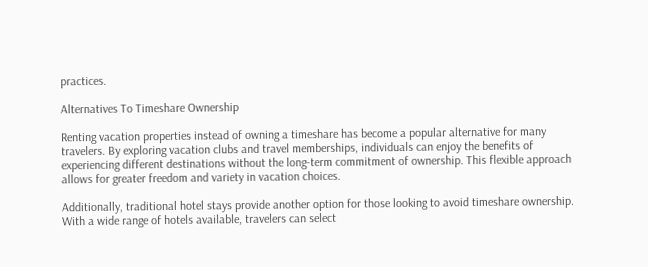practices.

Alternatives To Timeshare Ownership

Renting vacation properties instead of owning a timeshare has become a popular alternative for many travelers. By exploring vacation clubs and travel memberships, individuals can enjoy the benefits of experiencing different destinations without the long-term commitment of ownership. This flexible approach allows for greater freedom and variety in vacation choices.

Additionally, traditional hotel stays provide another option for those looking to avoid timeshare ownership. With a wide range of hotels available, travelers can select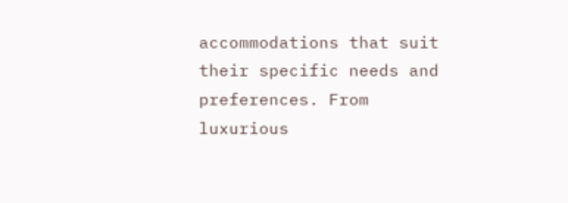accommodations that suit their specific needs and preferences. From luxurious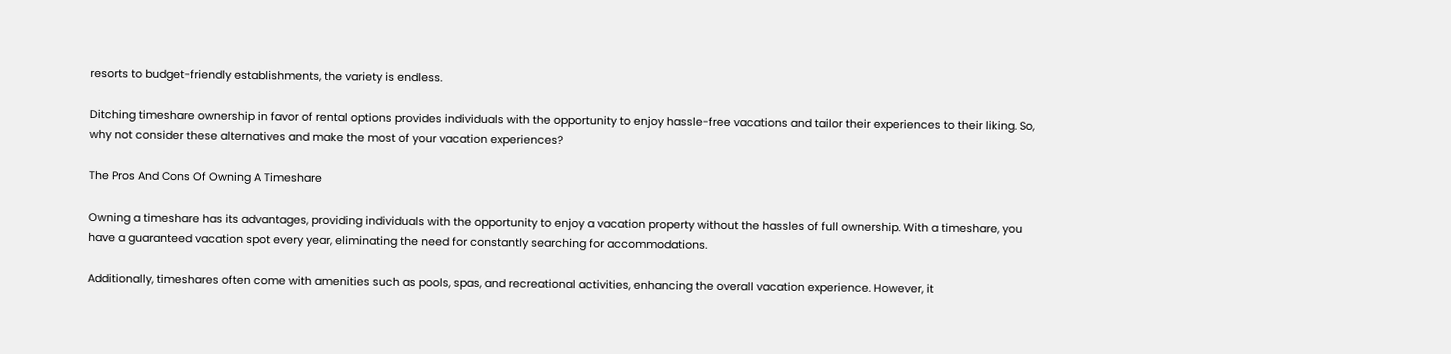resorts to budget-friendly establishments, the variety is endless.

Ditching timeshare ownership in favor of rental options provides individuals with the opportunity to enjoy hassle-free vacations and tailor their experiences to their liking. So, why not consider these alternatives and make the most of your vacation experiences?

The Pros And Cons Of Owning A Timeshare

Owning a timeshare has its advantages, providing individuals with the opportunity to enjoy a vacation property without the hassles of full ownership. With a timeshare, you have a guaranteed vacation spot every year, eliminating the need for constantly searching for accommodations.

Additionally, timeshares often come with amenities such as pools, spas, and recreational activities, enhancing the overall vacation experience. However, it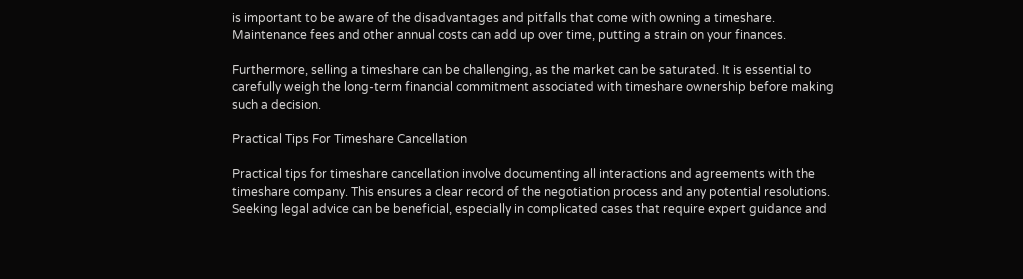is important to be aware of the disadvantages and pitfalls that come with owning a timeshare. Maintenance fees and other annual costs can add up over time, putting a strain on your finances.

Furthermore, selling a timeshare can be challenging, as the market can be saturated. It is essential to carefully weigh the long-term financial commitment associated with timeshare ownership before making such a decision.

Practical Tips For Timeshare Cancellation

Practical tips for timeshare cancellation involve documenting all interactions and agreements with the timeshare company. This ensures a clear record of the negotiation process and any potential resolutions. Seeking legal advice can be beneficial, especially in complicated cases that require expert guidance and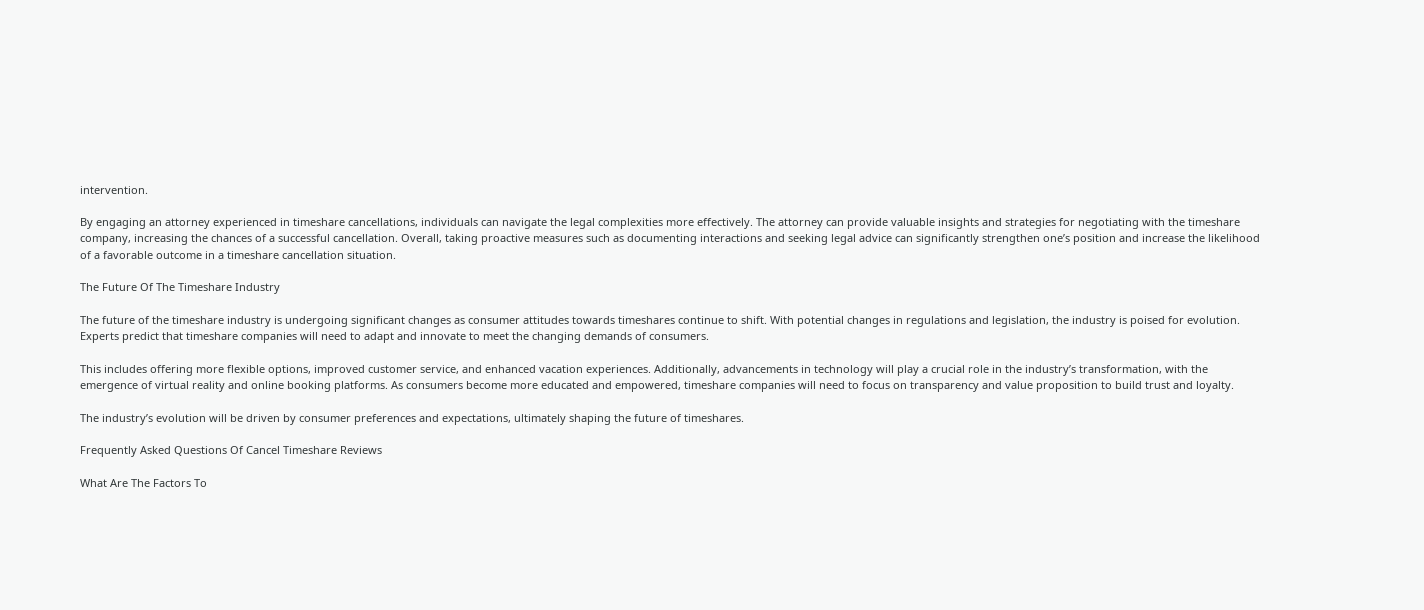intervention.

By engaging an attorney experienced in timeshare cancellations, individuals can navigate the legal complexities more effectively. The attorney can provide valuable insights and strategies for negotiating with the timeshare company, increasing the chances of a successful cancellation. Overall, taking proactive measures such as documenting interactions and seeking legal advice can significantly strengthen one’s position and increase the likelihood of a favorable outcome in a timeshare cancellation situation.

The Future Of The Timeshare Industry

The future of the timeshare industry is undergoing significant changes as consumer attitudes towards timeshares continue to shift. With potential changes in regulations and legislation, the industry is poised for evolution. Experts predict that timeshare companies will need to adapt and innovate to meet the changing demands of consumers.

This includes offering more flexible options, improved customer service, and enhanced vacation experiences. Additionally, advancements in technology will play a crucial role in the industry’s transformation, with the emergence of virtual reality and online booking platforms. As consumers become more educated and empowered, timeshare companies will need to focus on transparency and value proposition to build trust and loyalty.

The industry’s evolution will be driven by consumer preferences and expectations, ultimately shaping the future of timeshares.

Frequently Asked Questions Of Cancel Timeshare Reviews

What Are The Factors To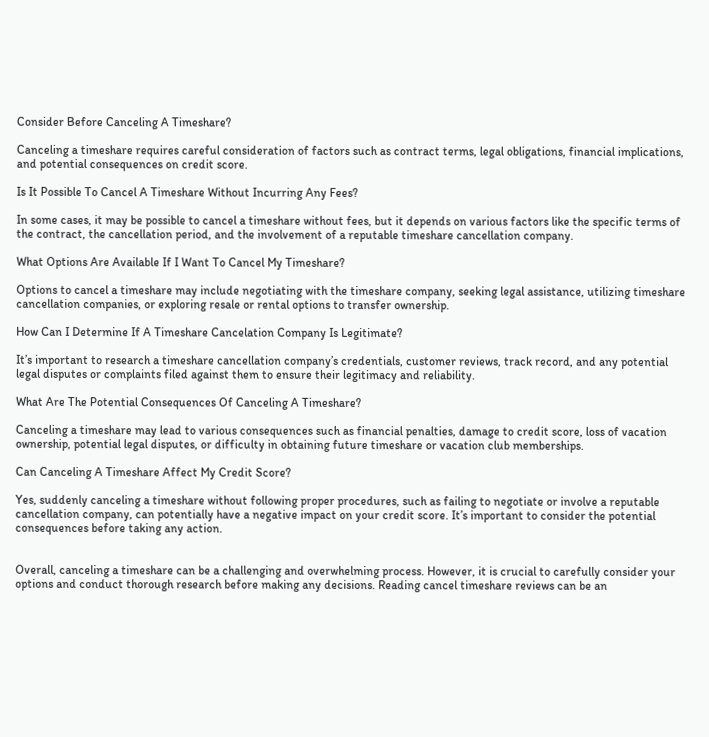Consider Before Canceling A Timeshare?

Canceling a timeshare requires careful consideration of factors such as contract terms, legal obligations, financial implications, and potential consequences on credit score.

Is It Possible To Cancel A Timeshare Without Incurring Any Fees?

In some cases, it may be possible to cancel a timeshare without fees, but it depends on various factors like the specific terms of the contract, the cancellation period, and the involvement of a reputable timeshare cancellation company.

What Options Are Available If I Want To Cancel My Timeshare?

Options to cancel a timeshare may include negotiating with the timeshare company, seeking legal assistance, utilizing timeshare cancellation companies, or exploring resale or rental options to transfer ownership.

How Can I Determine If A Timeshare Cancelation Company Is Legitimate?

It’s important to research a timeshare cancellation company’s credentials, customer reviews, track record, and any potential legal disputes or complaints filed against them to ensure their legitimacy and reliability.

What Are The Potential Consequences Of Canceling A Timeshare?

Canceling a timeshare may lead to various consequences such as financial penalties, damage to credit score, loss of vacation ownership, potential legal disputes, or difficulty in obtaining future timeshare or vacation club memberships.

Can Canceling A Timeshare Affect My Credit Score?

Yes, suddenly canceling a timeshare without following proper procedures, such as failing to negotiate or involve a reputable cancellation company, can potentially have a negative impact on your credit score. It’s important to consider the potential consequences before taking any action.


Overall, canceling a timeshare can be a challenging and overwhelming process. However, it is crucial to carefully consider your options and conduct thorough research before making any decisions. Reading cancel timeshare reviews can be an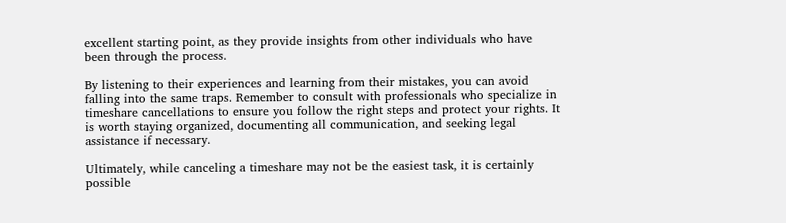excellent starting point, as they provide insights from other individuals who have been through the process.

By listening to their experiences and learning from their mistakes, you can avoid falling into the same traps. Remember to consult with professionals who specialize in timeshare cancellations to ensure you follow the right steps and protect your rights. It is worth staying organized, documenting all communication, and seeking legal assistance if necessary.

Ultimately, while canceling a timeshare may not be the easiest task, it is certainly possible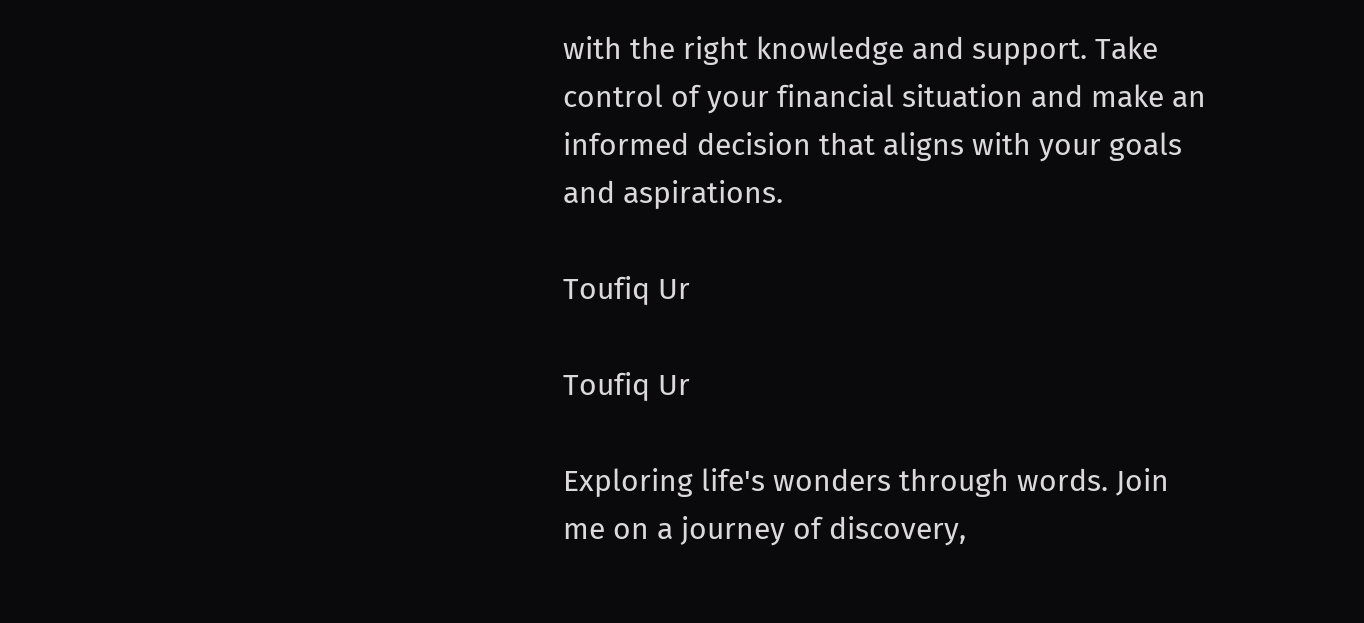with the right knowledge and support. Take control of your financial situation and make an informed decision that aligns with your goals and aspirations.

Toufiq Ur

Toufiq Ur

Exploring life's wonders through words. Join me on a journey of discovery,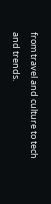from travel and culture to tech and trends.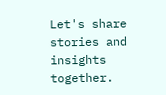Let's share stories and insights together.